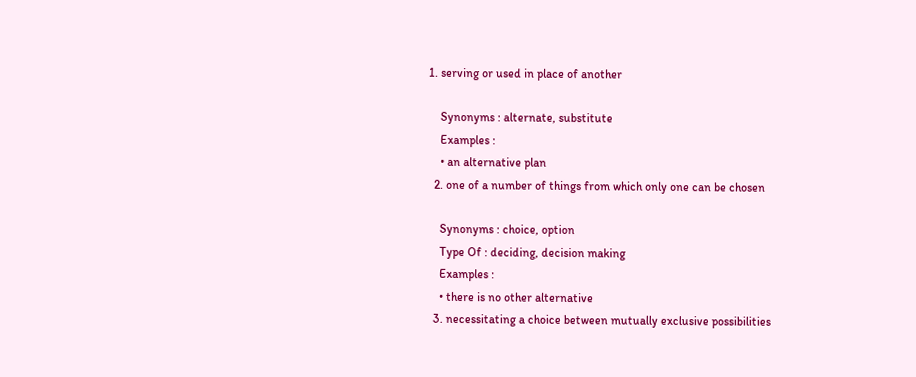1. serving or used in place of another

    Synonyms : alternate, substitute
    Examples :
    • an alternative plan
  2. one of a number of things from which only one can be chosen

    Synonyms : choice, option
    Type Of : deciding, decision making
    Examples :
    • there is no other alternative
  3. necessitating a choice between mutually exclusive possibilities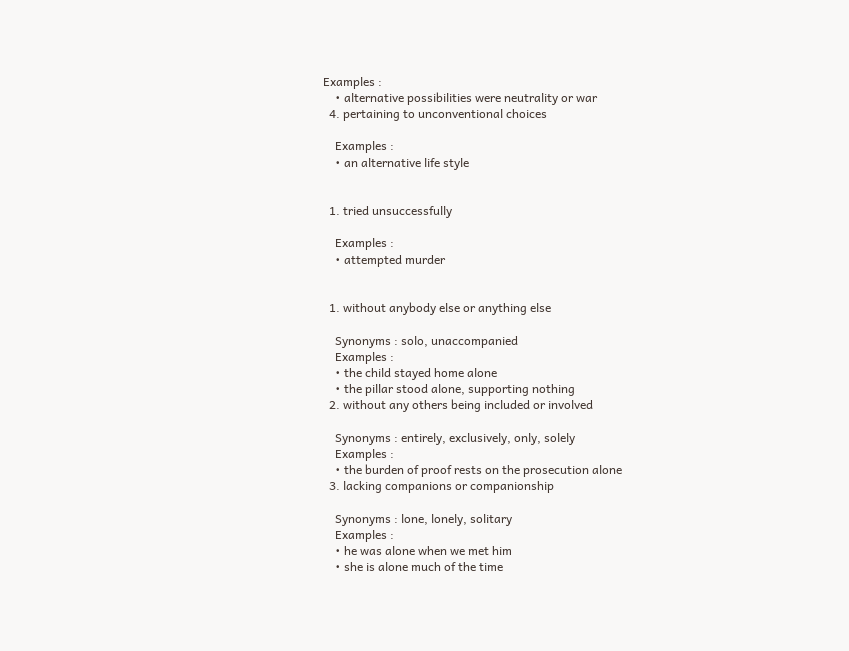Examples :
    • alternative possibilities were neutrality or war
  4. pertaining to unconventional choices

    Examples :
    • an alternative life style


  1. tried unsuccessfully

    Examples :
    • attempted murder


  1. without anybody else or anything else

    Synonyms : solo, unaccompanied
    Examples :
    • the child stayed home alone
    • the pillar stood alone, supporting nothing
  2. without any others being included or involved

    Synonyms : entirely, exclusively, only, solely
    Examples :
    • the burden of proof rests on the prosecution alone
  3. lacking companions or companionship

    Synonyms : lone, lonely, solitary
    Examples :
    • he was alone when we met him
    • she is alone much of the time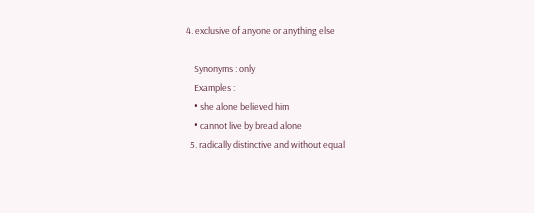4. exclusive of anyone or anything else

    Synonyms : only
    Examples :
    • she alone believed him
    • cannot live by bread alone
  5. radically distinctive and without equal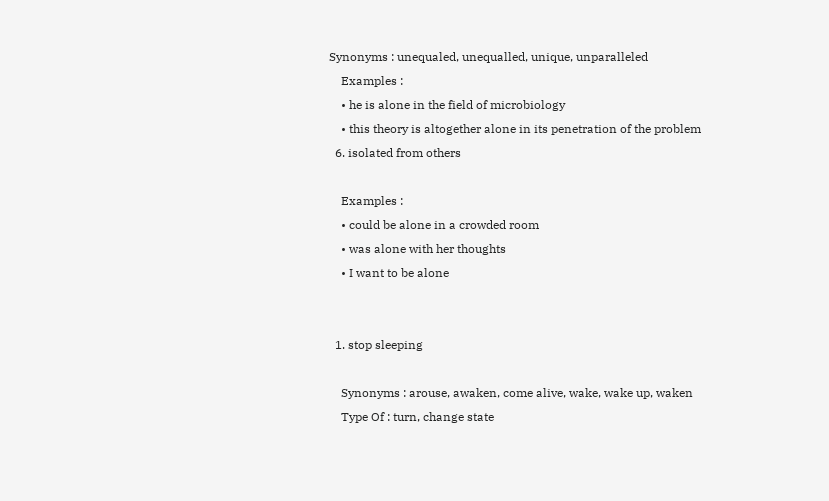Synonyms : unequaled, unequalled, unique, unparalleled
    Examples :
    • he is alone in the field of microbiology
    • this theory is altogether alone in its penetration of the problem
  6. isolated from others

    Examples :
    • could be alone in a crowded room
    • was alone with her thoughts
    • I want to be alone


  1. stop sleeping

    Synonyms : arouse, awaken, come alive, wake, wake up, waken
    Type Of : turn, change state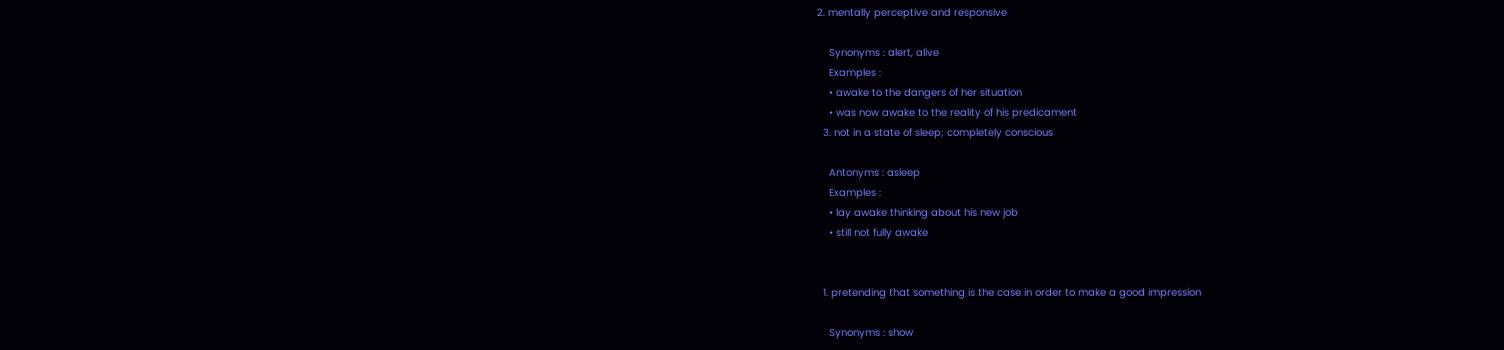2. mentally perceptive and responsive

    Synonyms : alert, alive
    Examples :
    • awake to the dangers of her situation
    • was now awake to the reality of his predicament
  3. not in a state of sleep; completely conscious

    Antonyms : asleep
    Examples :
    • lay awake thinking about his new job
    • still not fully awake


  1. pretending that something is the case in order to make a good impression

    Synonyms : show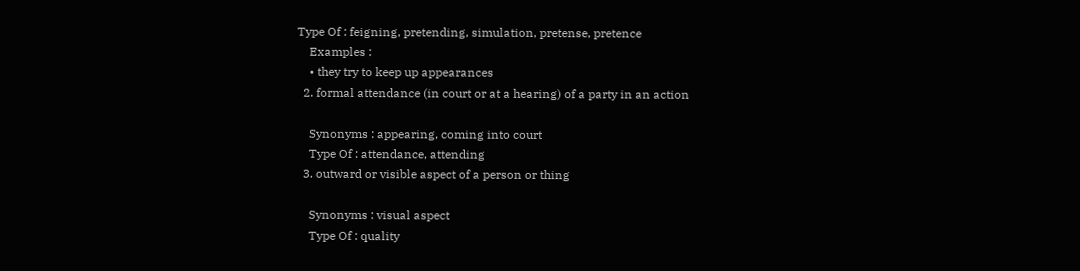Type Of : feigning, pretending, simulation, pretense, pretence
    Examples :
    • they try to keep up appearances
  2. formal attendance (in court or at a hearing) of a party in an action

    Synonyms : appearing, coming into court
    Type Of : attendance, attending
  3. outward or visible aspect of a person or thing

    Synonyms : visual aspect
    Type Of : quality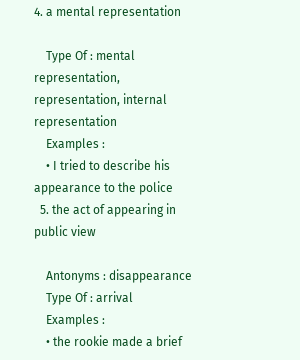4. a mental representation

    Type Of : mental representation, representation, internal representation
    Examples :
    • I tried to describe his appearance to the police
  5. the act of appearing in public view

    Antonyms : disappearance
    Type Of : arrival
    Examples :
    • the rookie made a brief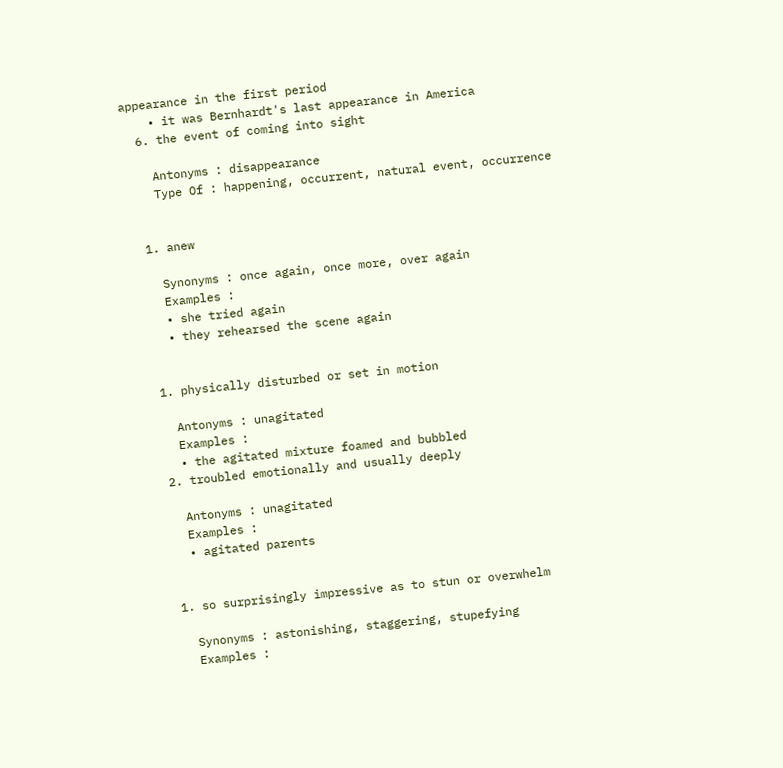appearance in the first period
    • it was Bernhardt's last appearance in America
  6. the event of coming into sight

    Antonyms : disappearance
    Type Of : happening, occurrent, natural event, occurrence


  1. anew

    Synonyms : once again, once more, over again
    Examples :
    • she tried again
    • they rehearsed the scene again


  1. physically disturbed or set in motion

    Antonyms : unagitated
    Examples :
    • the agitated mixture foamed and bubbled
  2. troubled emotionally and usually deeply

    Antonyms : unagitated
    Examples :
    • agitated parents


  1. so surprisingly impressive as to stun or overwhelm

    Synonyms : astonishing, staggering, stupefying
    Examples :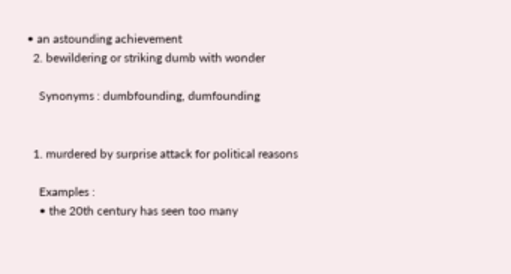• an astounding achievement
  2. bewildering or striking dumb with wonder

    Synonyms : dumbfounding, dumfounding


  1. murdered by surprise attack for political reasons

    Examples :
    • the 20th century has seen too many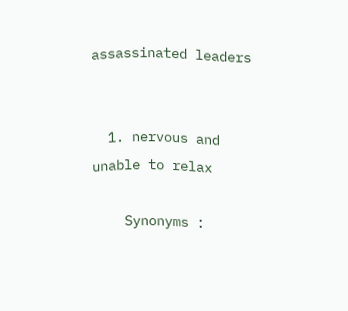assassinated leaders


  1. nervous and unable to relax

    Synonyms :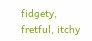fidgety, fretful, itchy